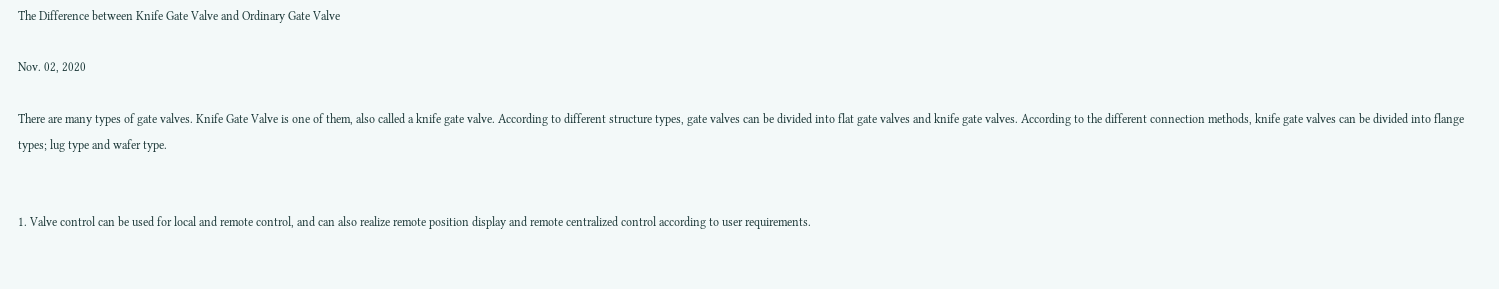The Difference between Knife Gate Valve and Ordinary Gate Valve

Nov. 02, 2020

There are many types of gate valves. Knife Gate Valve is one of them, also called a knife gate valve. According to different structure types, gate valves can be divided into flat gate valves and knife gate valves. According to the different connection methods, knife gate valves can be divided into flange types; lug type and wafer type.


1. Valve control can be used for local and remote control, and can also realize remote position display and remote centralized control according to user requirements.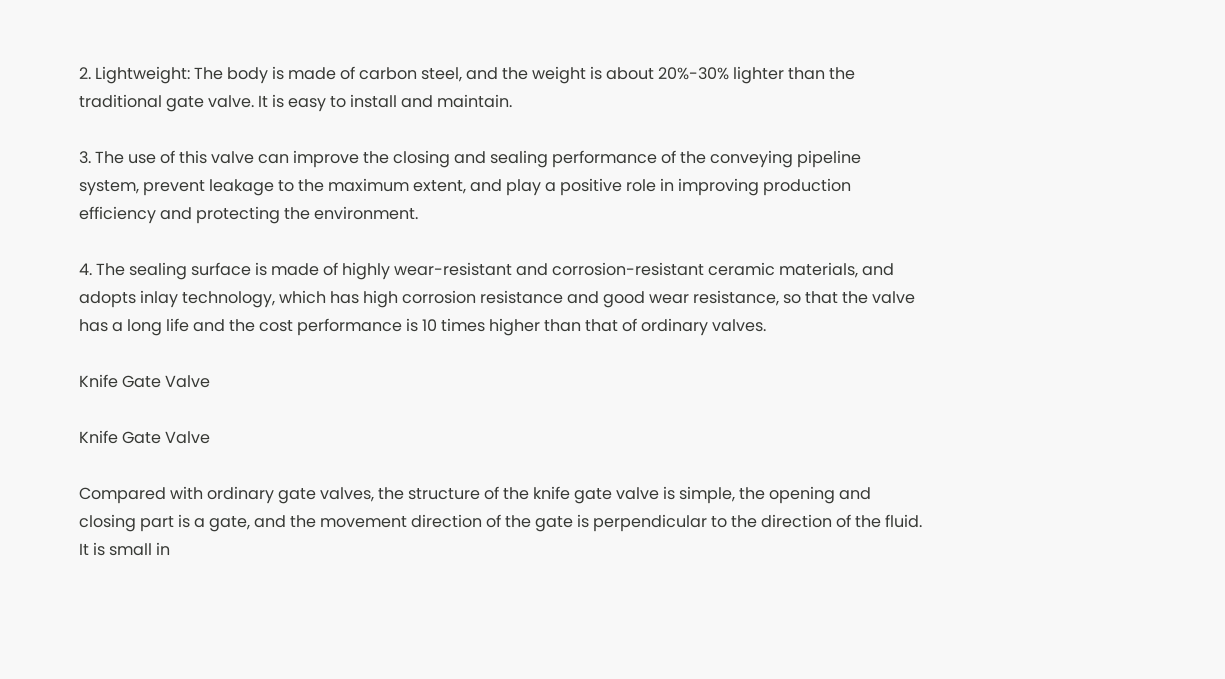2. Lightweight: The body is made of carbon steel, and the weight is about 20%-30% lighter than the traditional gate valve. It is easy to install and maintain.

3. The use of this valve can improve the closing and sealing performance of the conveying pipeline system, prevent leakage to the maximum extent, and play a positive role in improving production efficiency and protecting the environment.

4. The sealing surface is made of highly wear-resistant and corrosion-resistant ceramic materials, and adopts inlay technology, which has high corrosion resistance and good wear resistance, so that the valve has a long life and the cost performance is 10 times higher than that of ordinary valves.

Knife Gate Valve

Knife Gate Valve

Compared with ordinary gate valves, the structure of the knife gate valve is simple, the opening and closing part is a gate, and the movement direction of the gate is perpendicular to the direction of the fluid. It is small in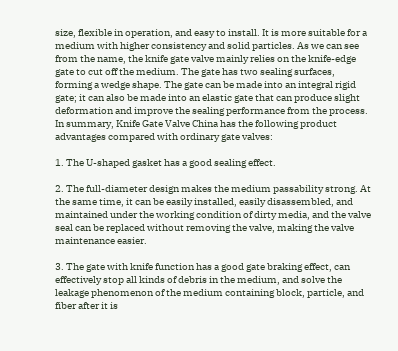size, flexible in operation, and easy to install. It is more suitable for a medium with higher consistency and solid particles. As we can see from the name, the knife gate valve mainly relies on the knife-edge gate to cut off the medium. The gate has two sealing surfaces, forming a wedge shape. The gate can be made into an integral rigid gate; it can also be made into an elastic gate that can produce slight deformation and improve the sealing performance from the process. In summary, Knife Gate Valve China has the following product advantages compared with ordinary gate valves:

1. The U-shaped gasket has a good sealing effect.

2. The full-diameter design makes the medium passability strong. At the same time, it can be easily installed, easily disassembled, and maintained under the working condition of dirty media, and the valve seal can be replaced without removing the valve, making the valve maintenance easier.

3. The gate with knife function has a good gate braking effect, can effectively stop all kinds of debris in the medium, and solve the leakage phenomenon of the medium containing block, particle, and fiber after it is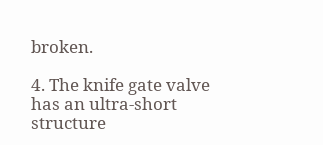broken.

4. The knife gate valve has an ultra-short structure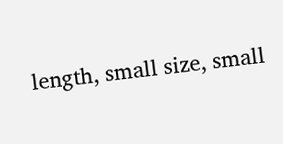length, small size, small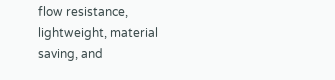flow resistance, lightweight, material saving, and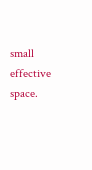small effective space.